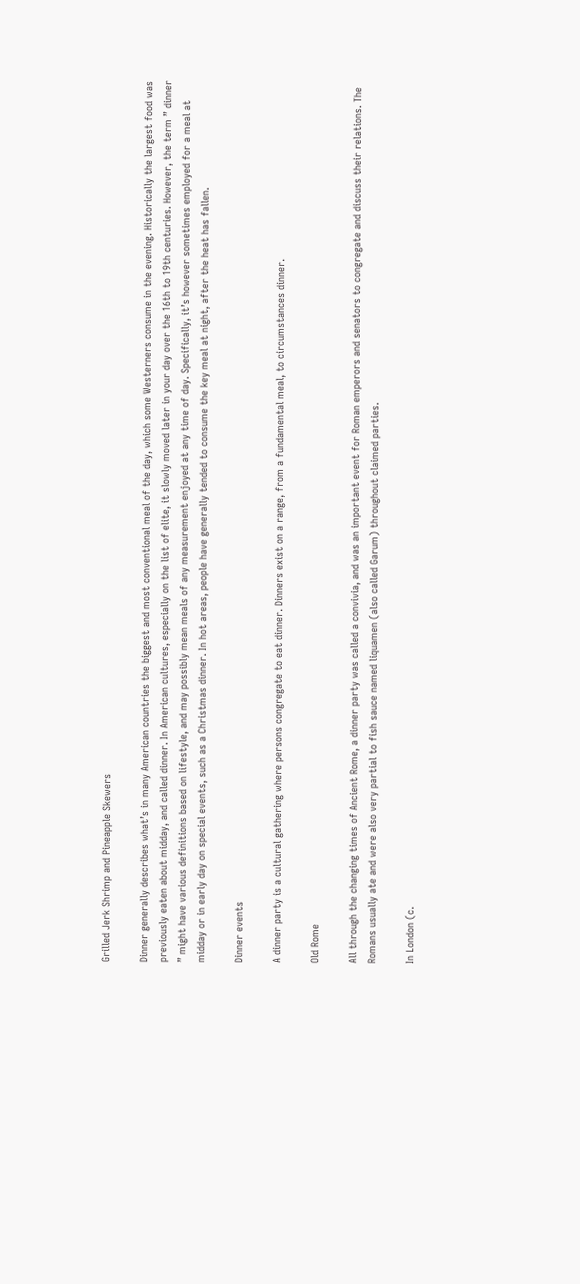Grilled Jerk Shrimp and Pineapple Skewers

Dinner generally describes what’s in many American countries the biggest and most conventional meal of the day, which some Westerners consume in the evening. Historically the largest food was previously eaten about midday, and called dinner. In American cultures, especially on the list of elite, it slowly moved later in your day over the 16th to 19th centuries. However, the term ” dinner ” might have various definitions based on lifestyle, and may possibly mean meals of any measurement enjoyed at any time of day. Specifically, it’s however sometimes employed for a meal at midday or in early day on special events, such as a Christmas dinner. In hot areas, people have generally tended to consume the key meal at night, after the heat has fallen.

Dinner events

A dinner party is a cultural gathering where persons congregate to eat dinner. Dinners exist on a range, from a fundamental meal, to circumstances dinner.

Old Rome

All through the changing times of Ancient Rome, a dinner party was called a convivia, and was an important event for Roman emperors and senators to congregate and discuss their relations. The Romans usually ate and were also very partial to fish sauce named liquamen (also called Garum) throughout claimed parties.

In London (c.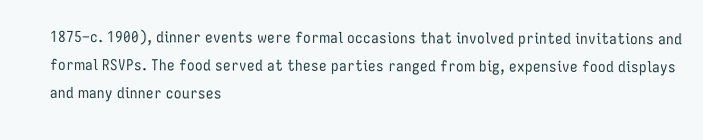1875–c. 1900), dinner events were formal occasions that involved printed invitations and formal RSVPs. The food served at these parties ranged from big, expensive food displays and many dinner courses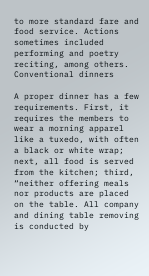to more standard fare and food service. Actions sometimes included performing and poetry reciting, among others.
Conventional dinners

A proper dinner has a few requirements. First, it requires the members to wear a morning apparel like a tuxedo, with often a black or white wrap; next, all food is served from the kitchen; third, “neither offering meals nor products are placed on the table. All company and dining table removing is conducted by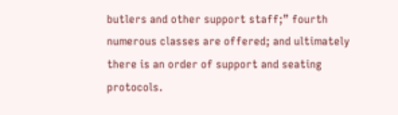butlers and other support staff;” fourth numerous classes are offered; and ultimately there is an order of support and seating protocols.